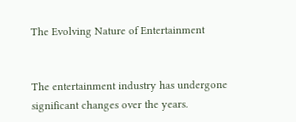The Evolving Nature of Entertainment


The entertainment industry has undergone significant changes over the years.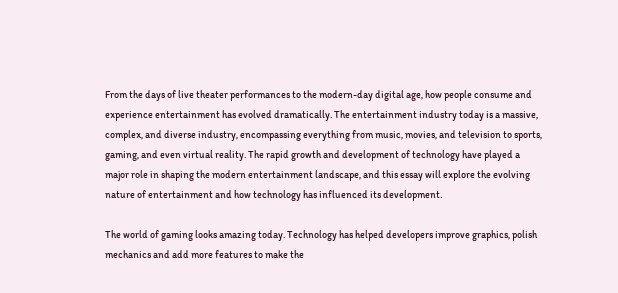From the days of live theater performances to the modern-day digital age, how people consume and experience entertainment has evolved dramatically. The entertainment industry today is a massive, complex, and diverse industry, encompassing everything from music, movies, and television to sports, gaming, and even virtual reality. The rapid growth and development of technology have played a major role in shaping the modern entertainment landscape, and this essay will explore the evolving nature of entertainment and how technology has influenced its development.

The world of gaming looks amazing today. Technology has helped developers improve graphics, polish mechanics and add more features to make the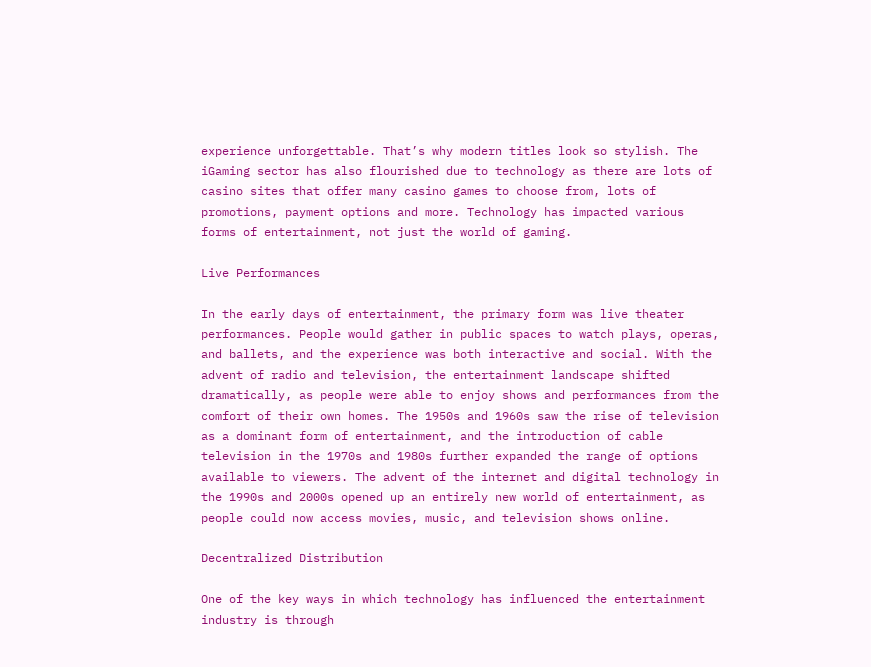experience unforgettable. That’s why modern titles look so stylish. The iGaming sector has also flourished due to technology as there are lots of casino sites that offer many casino games to choose from, lots of promotions, payment options and more. Technology has impacted various forms of entertainment, not just the world of gaming.

Live Performances

In the early days of entertainment, the primary form was live theater performances. People would gather in public spaces to watch plays, operas, and ballets, and the experience was both interactive and social. With the advent of radio and television, the entertainment landscape shifted dramatically, as people were able to enjoy shows and performances from the comfort of their own homes. The 1950s and 1960s saw the rise of television as a dominant form of entertainment, and the introduction of cable television in the 1970s and 1980s further expanded the range of options available to viewers. The advent of the internet and digital technology in the 1990s and 2000s opened up an entirely new world of entertainment, as people could now access movies, music, and television shows online.

Decentralized Distribution

One of the key ways in which technology has influenced the entertainment industry is through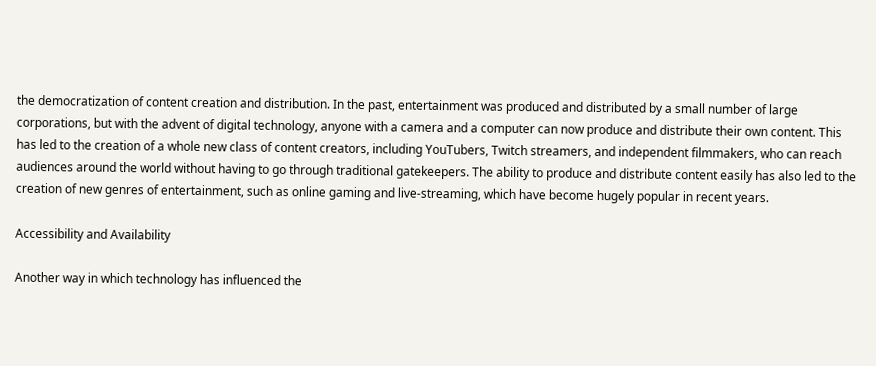the democratization of content creation and distribution. In the past, entertainment was produced and distributed by a small number of large corporations, but with the advent of digital technology, anyone with a camera and a computer can now produce and distribute their own content. This has led to the creation of a whole new class of content creators, including YouTubers, Twitch streamers, and independent filmmakers, who can reach audiences around the world without having to go through traditional gatekeepers. The ability to produce and distribute content easily has also led to the creation of new genres of entertainment, such as online gaming and live-streaming, which have become hugely popular in recent years.

Accessibility and Availability

Another way in which technology has influenced the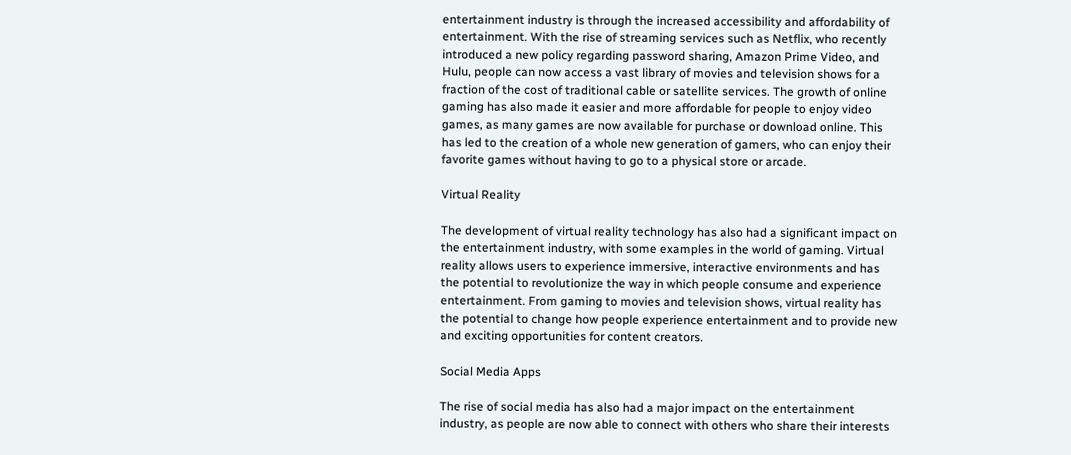entertainment industry is through the increased accessibility and affordability of entertainment. With the rise of streaming services such as Netflix, who recently introduced a new policy regarding password sharing, Amazon Prime Video, and Hulu, people can now access a vast library of movies and television shows for a fraction of the cost of traditional cable or satellite services. The growth of online gaming has also made it easier and more affordable for people to enjoy video games, as many games are now available for purchase or download online. This has led to the creation of a whole new generation of gamers, who can enjoy their favorite games without having to go to a physical store or arcade.

Virtual Reality

The development of virtual reality technology has also had a significant impact on the entertainment industry, with some examples in the world of gaming. Virtual reality allows users to experience immersive, interactive environments and has the potential to revolutionize the way in which people consume and experience entertainment. From gaming to movies and television shows, virtual reality has the potential to change how people experience entertainment and to provide new and exciting opportunities for content creators.

Social Media Apps

The rise of social media has also had a major impact on the entertainment industry, as people are now able to connect with others who share their interests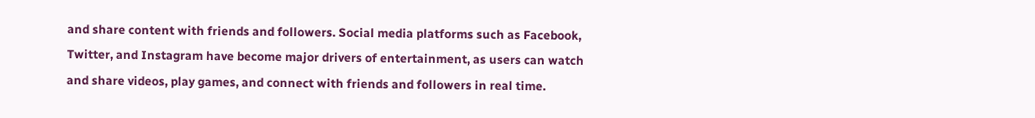and share content with friends and followers. Social media platforms such as Facebook, Twitter, and Instagram have become major drivers of entertainment, as users can watch and share videos, play games, and connect with friends and followers in real time.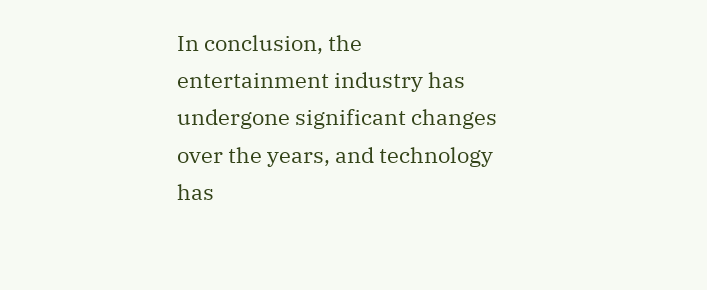In conclusion, the entertainment industry has undergone significant changes over the years, and technology has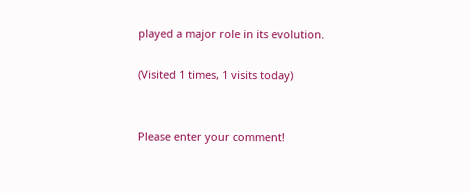played a major role in its evolution.

(Visited 1 times, 1 visits today)


Please enter your comment!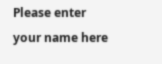Please enter your name here